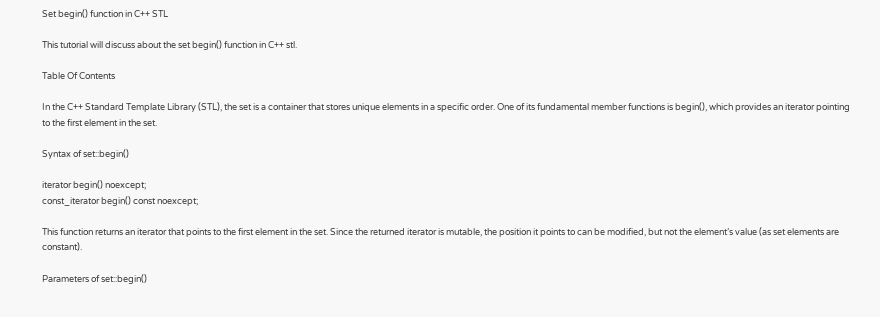Set begin() function in C++ STL

This tutorial will discuss about the set begin() function in C++ stl.

Table Of Contents

In the C++ Standard Template Library (STL), the set is a container that stores unique elements in a specific order. One of its fundamental member functions is begin(), which provides an iterator pointing to the first element in the set.

Syntax of set::begin()

iterator begin() noexcept;
const_iterator begin() const noexcept;

This function returns an iterator that points to the first element in the set. Since the returned iterator is mutable, the position it points to can be modified, but not the element’s value (as set elements are constant).

Parameters of set::begin()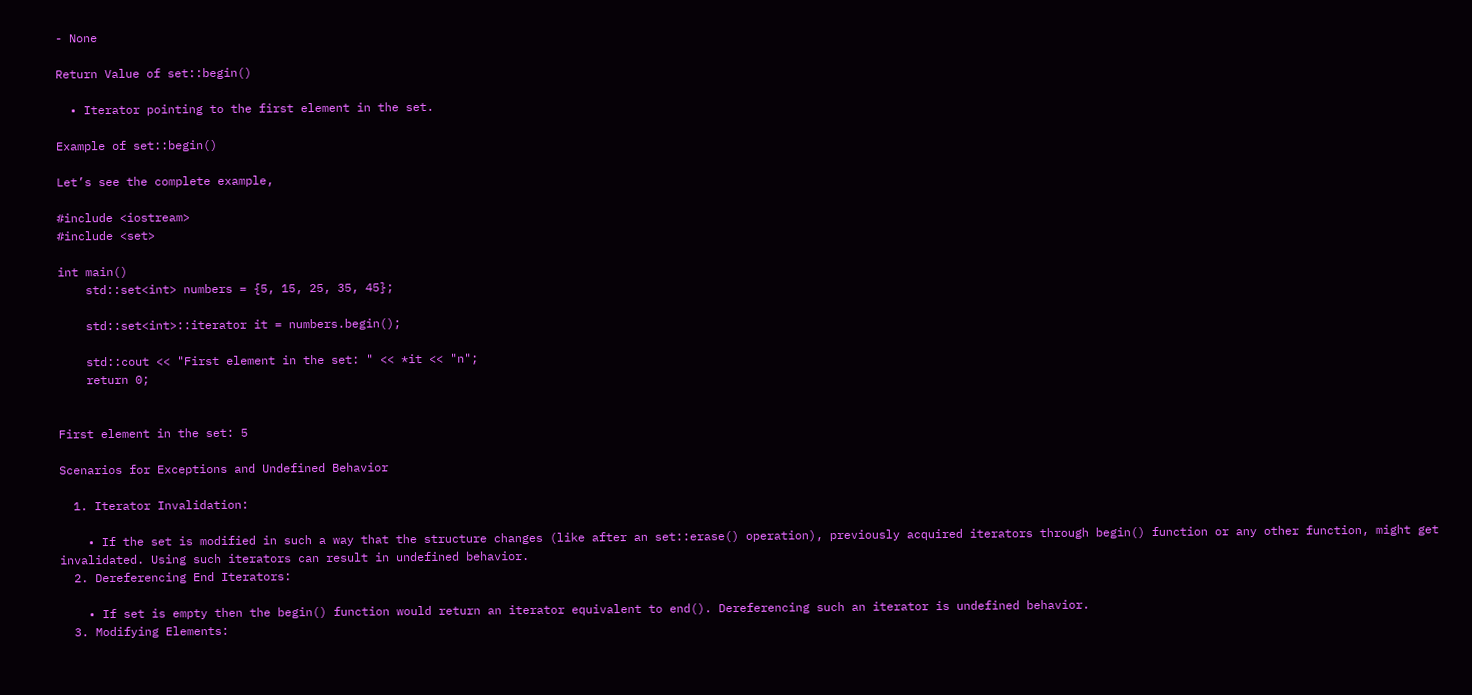- None

Return Value of set::begin()

  • Iterator pointing to the first element in the set.

Example of set::begin()

Let’s see the complete example,

#include <iostream>
#include <set>

int main()
    std::set<int> numbers = {5, 15, 25, 35, 45};

    std::set<int>::iterator it = numbers.begin();

    std::cout << "First element in the set: " << *it << "n";
    return 0;


First element in the set: 5

Scenarios for Exceptions and Undefined Behavior

  1. Iterator Invalidation:

    • If the set is modified in such a way that the structure changes (like after an set::erase() operation), previously acquired iterators through begin() function or any other function, might get invalidated. Using such iterators can result in undefined behavior.
  2. Dereferencing End Iterators:

    • If set is empty then the begin() function would return an iterator equivalent to end(). Dereferencing such an iterator is undefined behavior.
  3. Modifying Elements: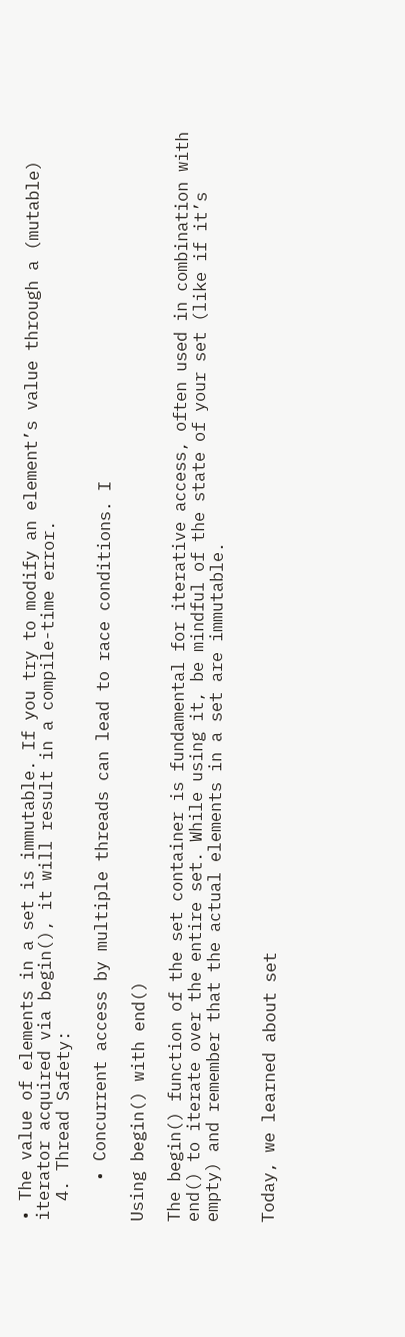• The value of elements in a set is immutable. If you try to modify an element’s value through a (mutable) iterator acquired via begin(), it will result in a compile-time error.
  4. Thread Safety:

    • Concurrent access by multiple threads can lead to race conditions. I

Using begin() with end()

The begin() function of the set container is fundamental for iterative access, often used in combination with end() to iterate over the entire set. While using it, be mindful of the state of your set (like if it’s empty) and remember that the actual elements in a set are immutable.


Today, we learned about set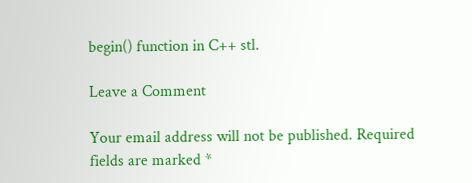begin() function in C++ stl.

Leave a Comment

Your email address will not be published. Required fields are marked *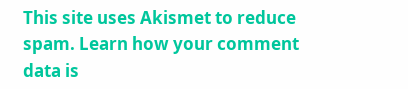This site uses Akismet to reduce spam. Learn how your comment data is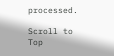processed.

Scroll to Top